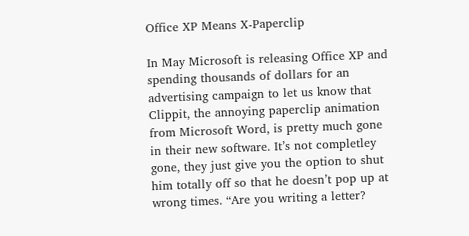Office XP Means X-Paperclip

In May Microsoft is releasing Office XP and spending thousands of dollars for an advertising campaign to let us know that Clippit, the annoying paperclip animation from Microsoft Word, is pretty much gone in their new software. It’s not completley gone, they just give you the option to shut him totally off so that he doesn’t pop up at wrong times. “Are you writing a letter?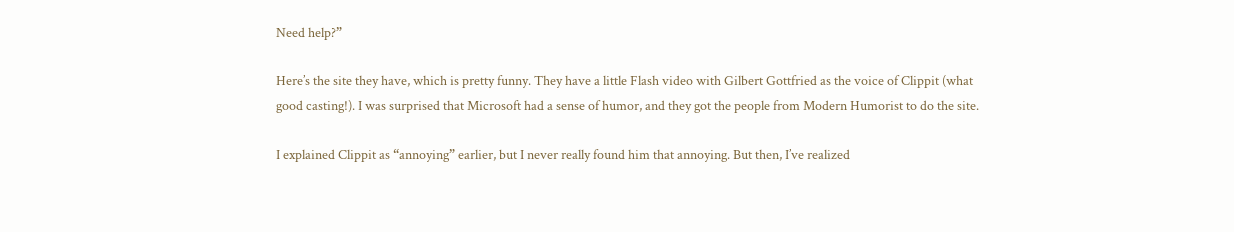Need help?”

Here’s the site they have, which is pretty funny. They have a little Flash video with Gilbert Gottfried as the voice of Clippit (what good casting!). I was surprised that Microsoft had a sense of humor, and they got the people from Modern Humorist to do the site.

I explained Clippit as “annoying” earlier, but I never really found him that annoying. But then, I’ve realized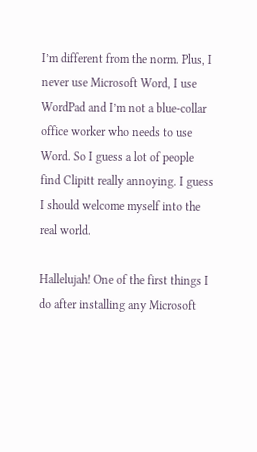I’m different from the norm. Plus, I never use Microsoft Word, I use WordPad and I’m not a blue-collar office worker who needs to use Word. So I guess a lot of people find Clipitt really annoying. I guess I should welcome myself into the real world.

Hallelujah! One of the first things I do after installing any Microsoft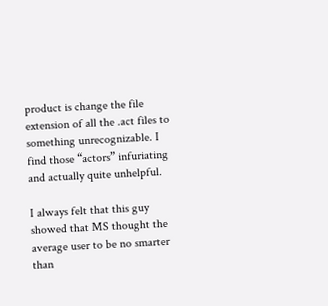product is change the file extension of all the .act files to something unrecognizable. I find those “actors” infuriating and actually quite unhelpful.

I always felt that this guy showed that MS thought the average user to be no smarter than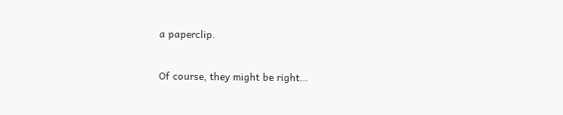a paperclip.

Of course, they might be right…